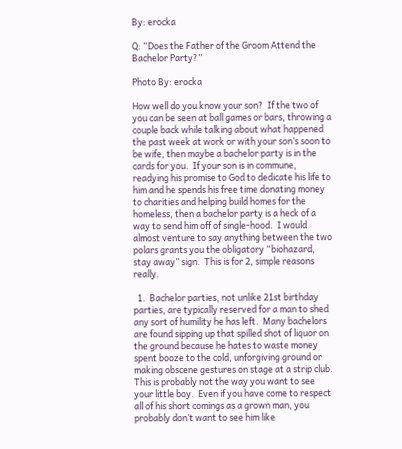By: erocka

Q: “Does the Father of the Groom Attend the Bachelor Party?”

Photo By: erocka

How well do you know your son?  If the two of you can be seen at ball games or bars, throwing a couple back while talking about what happened the past week at work or with your son’s soon to be wife, then maybe a bachelor party is in the cards for you.  If your son is in commune, readying his promise to God to dedicate his life to him and he spends his free time donating money to charities and helping build homes for the homeless, then a bachelor party is a heck of a way to send him off of single-hood.  I would almost venture to say anything between the two polars grants you the obligatory “biohazard, stay away” sign.  This is for 2, simple reasons really.

  1.  Bachelor parties, not unlike 21st birthday parties, are typically reserved for a man to shed any sort of humility he has left.  Many bachelors are found sipping up that spilled shot of liquor on the ground because he hates to waste money spent booze to the cold, unforgiving ground or making obscene gestures on stage at a strip club.  This is probably not the way you want to see your little boy.  Even if you have come to respect all of his short comings as a grown man, you probably don’t want to see him like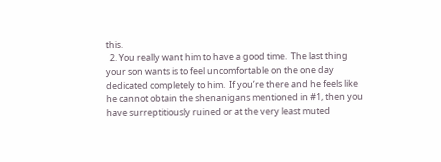this.
  2. You really want him to have a good time.  The last thing your son wants is to feel uncomfortable on the one day dedicated completely to him.  If you’re there and he feels like he cannot obtain the shenanigans mentioned in #1, then you have surreptitiously ruined or at the very least muted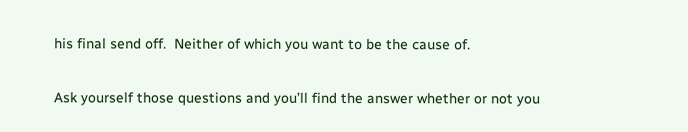his final send off.  Neither of which you want to be the cause of.

Ask yourself those questions and you’ll find the answer whether or not you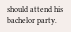should attend his bachelor party.